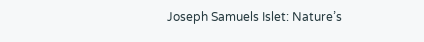Joseph Samuels Islet: Nature’s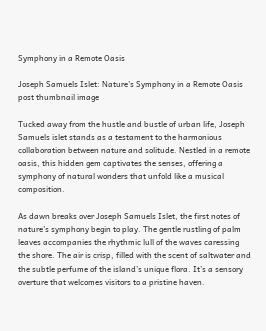Symphony in a Remote Oasis

Joseph Samuels Islet: Nature’s Symphony in a Remote Oasis post thumbnail image

Tucked away from the hustle and bustle of urban life, Joseph Samuels islet stands as a testament to the harmonious collaboration between nature and solitude. Nestled in a remote oasis, this hidden gem captivates the senses, offering a symphony of natural wonders that unfold like a musical composition.

As dawn breaks over Joseph Samuels Islet, the first notes of nature’s symphony begin to play. The gentle rustling of palm leaves accompanies the rhythmic lull of the waves caressing the shore. The air is crisp, filled with the scent of saltwater and the subtle perfume of the island’s unique flora. It’s a sensory overture that welcomes visitors to a pristine haven.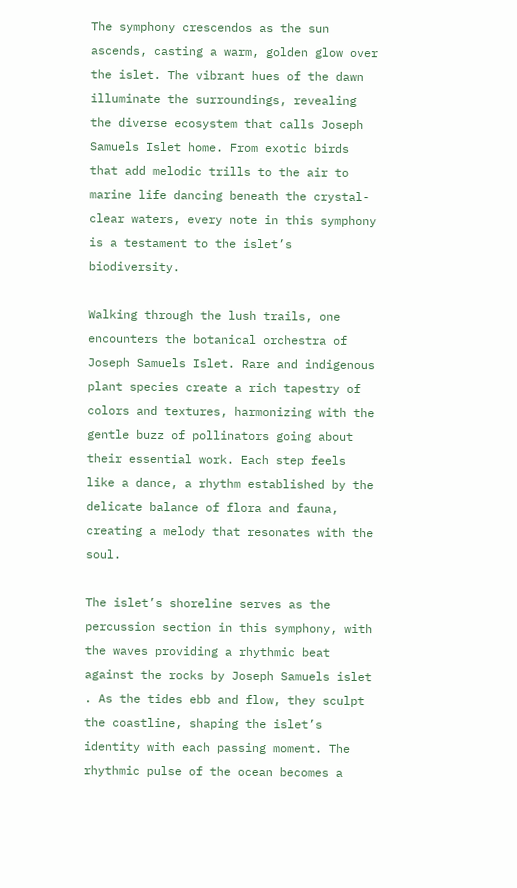The symphony crescendos as the sun ascends, casting a warm, golden glow over the islet. The vibrant hues of the dawn illuminate the surroundings, revealing the diverse ecosystem that calls Joseph Samuels Islet home. From exotic birds that add melodic trills to the air to marine life dancing beneath the crystal-clear waters, every note in this symphony is a testament to the islet’s biodiversity.

Walking through the lush trails, one encounters the botanical orchestra of Joseph Samuels Islet. Rare and indigenous plant species create a rich tapestry of colors and textures, harmonizing with the gentle buzz of pollinators going about their essential work. Each step feels like a dance, a rhythm established by the delicate balance of flora and fauna, creating a melody that resonates with the soul.

The islet’s shoreline serves as the percussion section in this symphony, with the waves providing a rhythmic beat against the rocks by Joseph Samuels islet . As the tides ebb and flow, they sculpt the coastline, shaping the islet’s identity with each passing moment. The rhythmic pulse of the ocean becomes a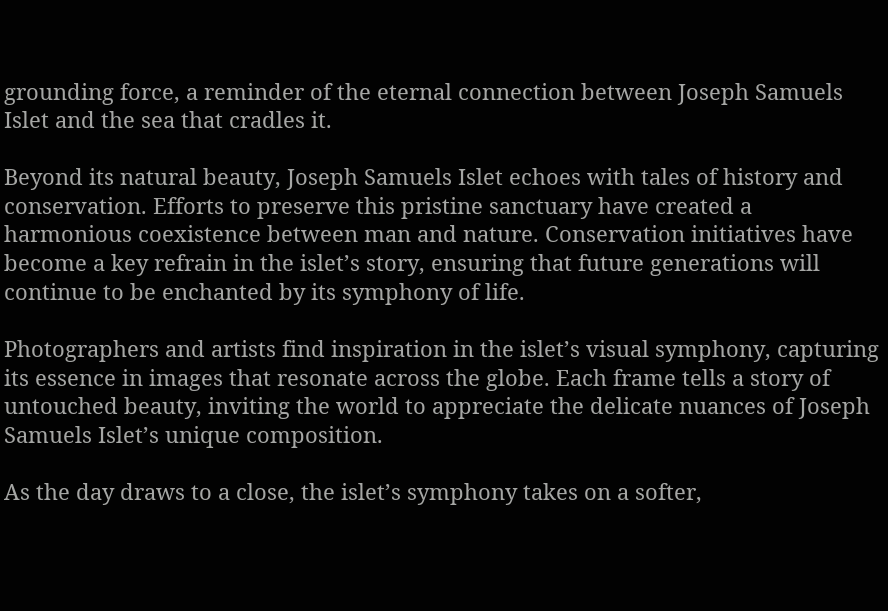grounding force, a reminder of the eternal connection between Joseph Samuels Islet and the sea that cradles it.

Beyond its natural beauty, Joseph Samuels Islet echoes with tales of history and conservation. Efforts to preserve this pristine sanctuary have created a harmonious coexistence between man and nature. Conservation initiatives have become a key refrain in the islet’s story, ensuring that future generations will continue to be enchanted by its symphony of life.

Photographers and artists find inspiration in the islet’s visual symphony, capturing its essence in images that resonate across the globe. Each frame tells a story of untouched beauty, inviting the world to appreciate the delicate nuances of Joseph Samuels Islet’s unique composition.

As the day draws to a close, the islet’s symphony takes on a softer,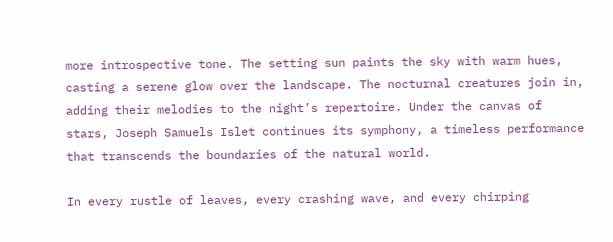more introspective tone. The setting sun paints the sky with warm hues, casting a serene glow over the landscape. The nocturnal creatures join in, adding their melodies to the night’s repertoire. Under the canvas of stars, Joseph Samuels Islet continues its symphony, a timeless performance that transcends the boundaries of the natural world.

In every rustle of leaves, every crashing wave, and every chirping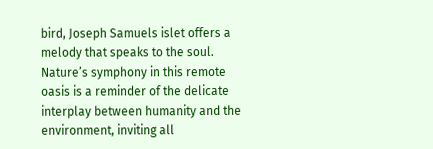bird, Joseph Samuels islet offers a melody that speaks to the soul. Nature’s symphony in this remote oasis is a reminder of the delicate interplay between humanity and the environment, inviting all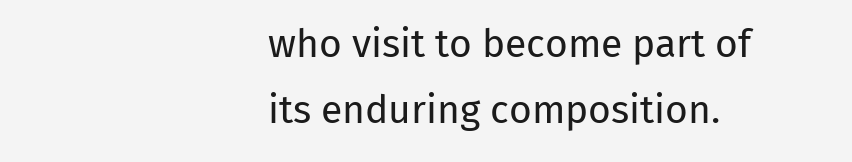who visit to become part of its enduring composition.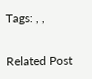Tags: , ,

Related Post